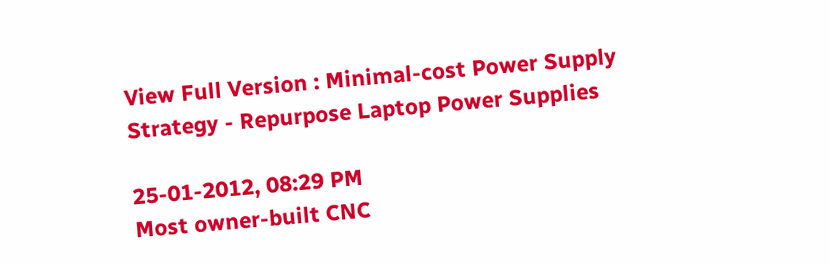View Full Version : Minimal-cost Power Supply Strategy - Repurpose Laptop Power Supplies

25-01-2012, 08:29 PM
Most owner-built CNC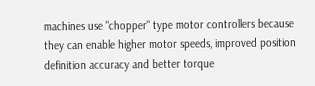machines use "chopper" type motor controllers because they can enable higher motor speeds, improved position definition accuracy and better torque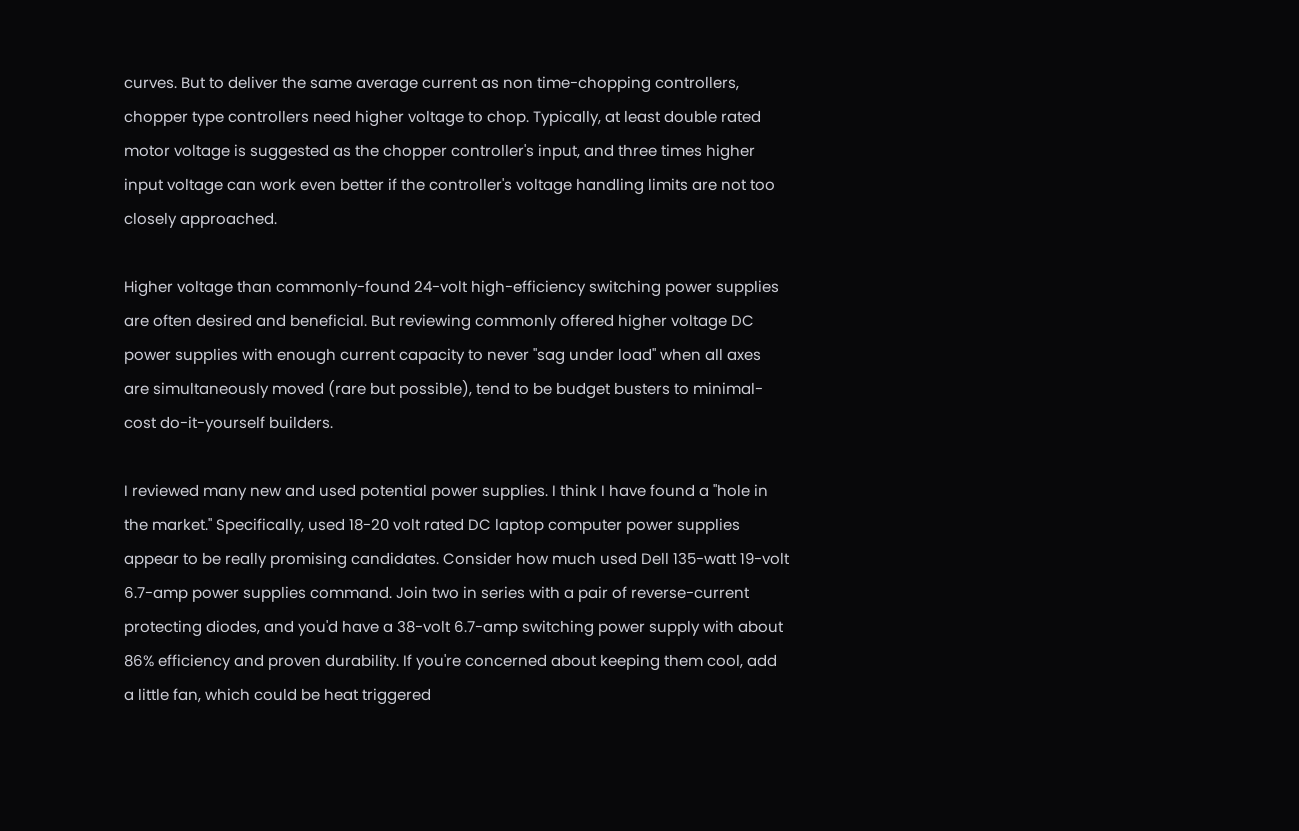curves. But to deliver the same average current as non time-chopping controllers, chopper type controllers need higher voltage to chop. Typically, at least double rated motor voltage is suggested as the chopper controller's input, and three times higher input voltage can work even better if the controller's voltage handling limits are not too closely approached.

Higher voltage than commonly-found 24-volt high-efficiency switching power supplies are often desired and beneficial. But reviewing commonly offered higher voltage DC power supplies with enough current capacity to never "sag under load" when all axes are simultaneously moved (rare but possible), tend to be budget busters to minimal-cost do-it-yourself builders.

I reviewed many new and used potential power supplies. I think I have found a "hole in the market." Specifically, used 18-20 volt rated DC laptop computer power supplies appear to be really promising candidates. Consider how much used Dell 135-watt 19-volt 6.7-amp power supplies command. Join two in series with a pair of reverse-current protecting diodes, and you'd have a 38-volt 6.7-amp switching power supply with about 86% efficiency and proven durability. If you're concerned about keeping them cool, add a little fan, which could be heat triggered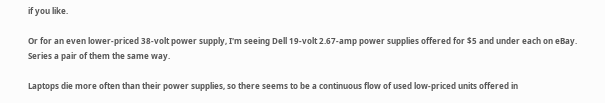if you like.

Or for an even lower-priced 38-volt power supply, I'm seeing Dell 19-volt 2.67-amp power supplies offered for $5 and under each on eBay. Series a pair of them the same way.

Laptops die more often than their power supplies, so there seems to be a continuous flow of used low-priced units offered in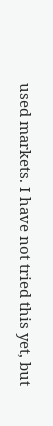used markets. I have not tried this yet, but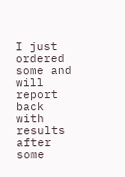I just ordered some and will report back with results after some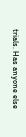trials. Has anyone else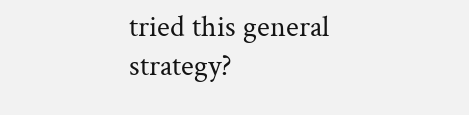tried this general strategy?